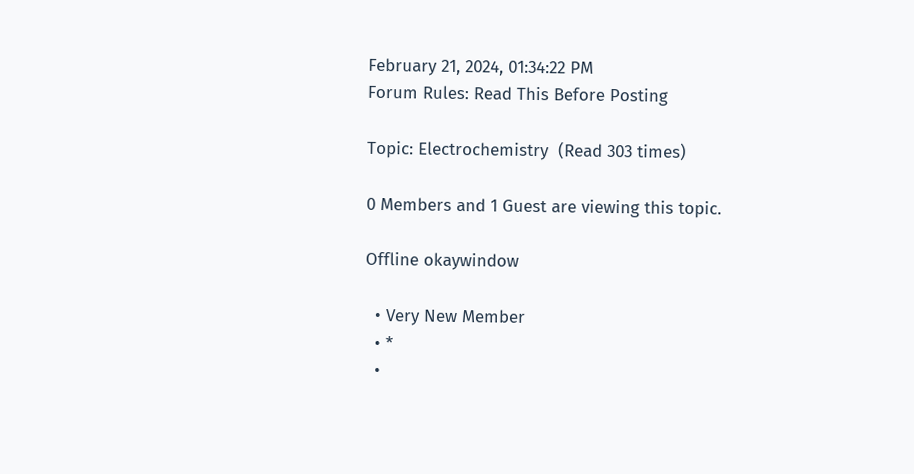February 21, 2024, 01:34:22 PM
Forum Rules: Read This Before Posting

Topic: Electrochemistry  (Read 303 times)

0 Members and 1 Guest are viewing this topic.

Offline okaywindow

  • Very New Member
  • *
  •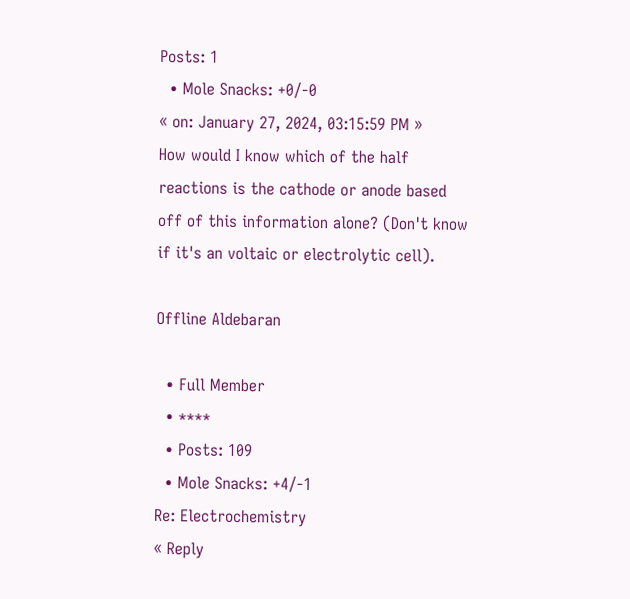Posts: 1
  • Mole Snacks: +0/-0
« on: January 27, 2024, 03:15:59 PM »
How would I know which of the half reactions is the cathode or anode based off of this information alone? (Don't know if it's an voltaic or electrolytic cell).

Offline Aldebaran

  • Full Member
  • ****
  • Posts: 109
  • Mole Snacks: +4/-1
Re: Electrochemistry
« Reply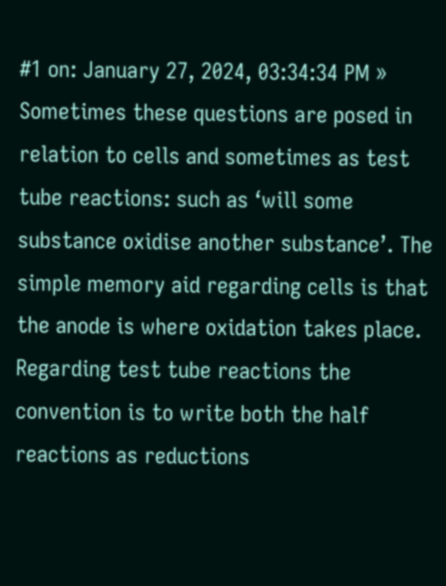#1 on: January 27, 2024, 03:34:34 PM »
Sometimes these questions are posed in relation to cells and sometimes as test tube reactions: such as ‘will some substance oxidise another substance’. The simple memory aid regarding cells is that the anode is where oxidation takes place.
Regarding test tube reactions the convention is to write both the half reactions as reductions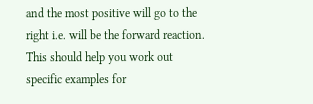and the most positive will go to the right i.e. will be the forward reaction.
This should help you work out specific examples for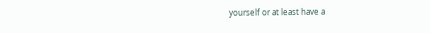yourself or at least have a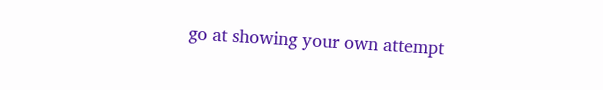go at showing your own attempt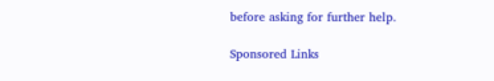before asking for further help.

Sponsored Links